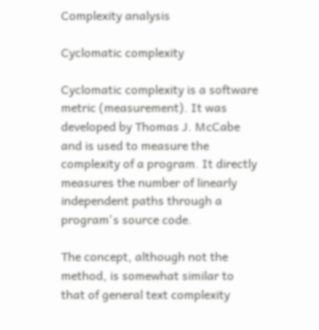Complexity analysis

Cyclomatic complexity

Cyclomatic complexity is a software metric (measurement). It was developed by Thomas J. McCabe and is used to measure the complexity of a program. It directly measures the number of linearly independent paths through a program's source code.

The concept, although not the method, is somewhat similar to that of general text complexity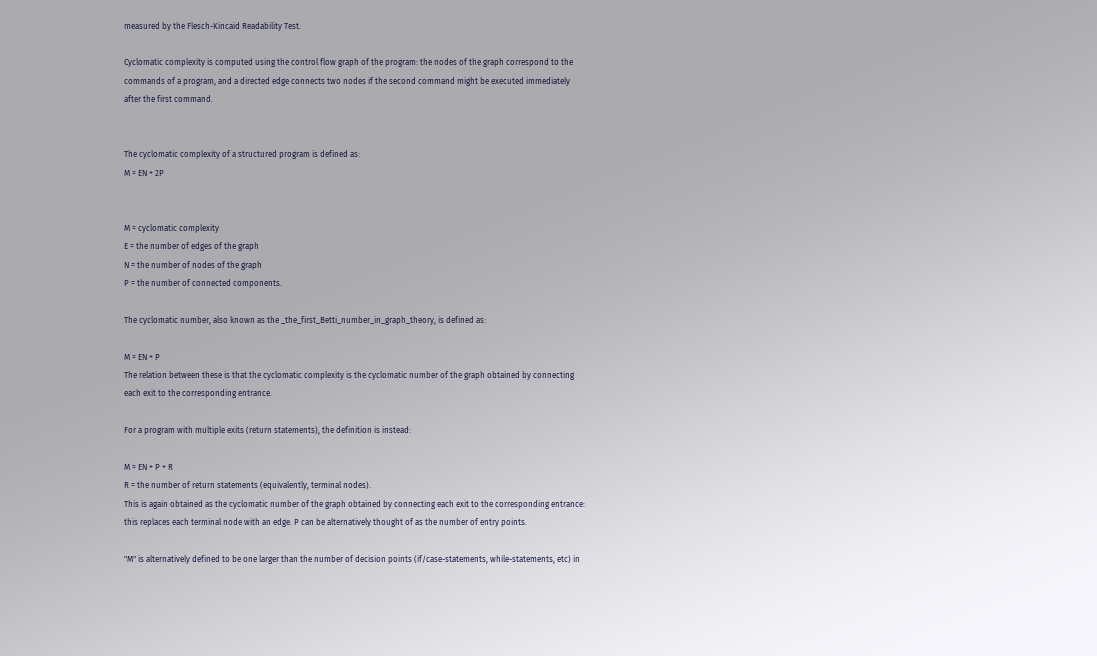measured by the Flesch-Kincaid Readability Test.

Cyclomatic complexity is computed using the control flow graph of the program: the nodes of the graph correspond to the commands of a program, and a directed edge connects two nodes if the second command might be executed immediately after the first command.


The cyclomatic complexity of a structured program is defined as:
M = EN + 2P


M = cyclomatic complexity
E = the number of edges of the graph
N = the number of nodes of the graph
P = the number of connected components.

The cyclomatic number, also known as the _the_first_Betti_number_in_graph_theory, is defined as:

M = EN + P
The relation between these is that the cyclomatic complexity is the cyclomatic number of the graph obtained by connecting each exit to the corresponding entrance.

For a program with multiple exits (return statements), the definition is instead:

M = EN + P + R
R = the number of return statements (equivalently, terminal nodes).
This is again obtained as the cyclomatic number of the graph obtained by connecting each exit to the corresponding entrance: this replaces each terminal node with an edge. P can be alternatively thought of as the number of entry points.

"M" is alternatively defined to be one larger than the number of decision points (if/case-statements, while-statements, etc) in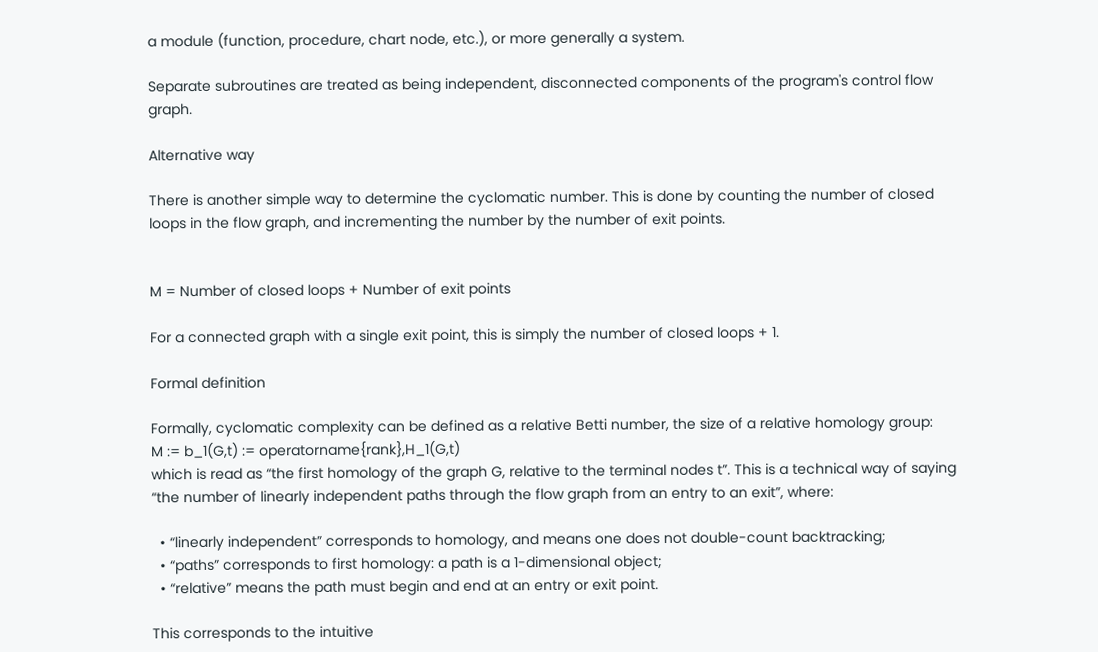a module (function, procedure, chart node, etc.), or more generally a system.

Separate subroutines are treated as being independent, disconnected components of the program's control flow graph.

Alternative way

There is another simple way to determine the cyclomatic number. This is done by counting the number of closed loops in the flow graph, and incrementing the number by the number of exit points.


M = Number of closed loops + Number of exit points

For a connected graph with a single exit point, this is simply the number of closed loops + 1.

Formal definition

Formally, cyclomatic complexity can be defined as a relative Betti number, the size of a relative homology group:
M := b_1(G,t) := operatorname{rank},H_1(G,t)
which is read as “the first homology of the graph G, relative to the terminal nodes t”. This is a technical way of saying “the number of linearly independent paths through the flow graph from an entry to an exit”, where:

  • “linearly independent” corresponds to homology, and means one does not double-count backtracking;
  • “paths” corresponds to first homology: a path is a 1-dimensional object;
  • “relative” means the path must begin and end at an entry or exit point.

This corresponds to the intuitive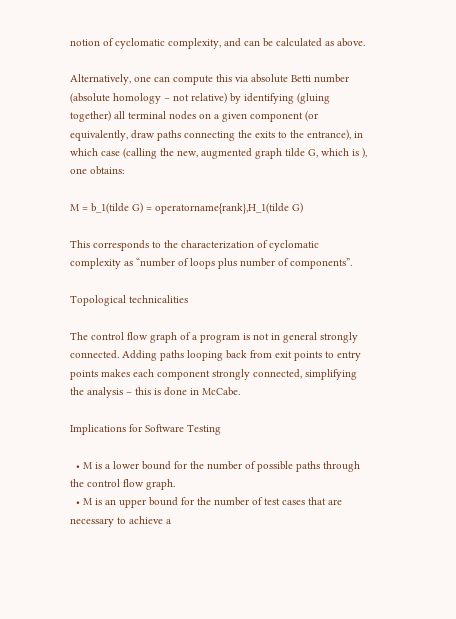notion of cyclomatic complexity, and can be calculated as above.

Alternatively, one can compute this via absolute Betti number (absolute homology – not relative) by identifying (gluing together) all terminal nodes on a given component (or equivalently, draw paths connecting the exits to the entrance), in which case (calling the new, augmented graph tilde G, which is ), one obtains:

M = b_1(tilde G) = operatorname{rank},H_1(tilde G)

This corresponds to the characterization of cyclomatic complexity as “number of loops plus number of components”.

Topological technicalities

The control flow graph of a program is not in general strongly connected. Adding paths looping back from exit points to entry points makes each component strongly connected, simplifying the analysis – this is done in McCabe.

Implications for Software Testing

  • M is a lower bound for the number of possible paths through the control flow graph.
  • M is an upper bound for the number of test cases that are necessary to achieve a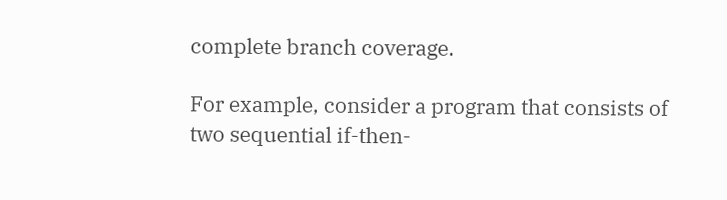complete branch coverage.

For example, consider a program that consists of two sequential if-then-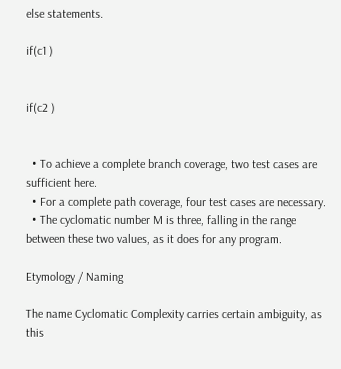else statements.

if(c1 )


if(c2 )


  • To achieve a complete branch coverage, two test cases are sufficient here.
  • For a complete path coverage, four test cases are necessary.
  • The cyclomatic number M is three, falling in the range between these two values, as it does for any program.

Etymology / Naming

The name Cyclomatic Complexity carries certain ambiguity, as this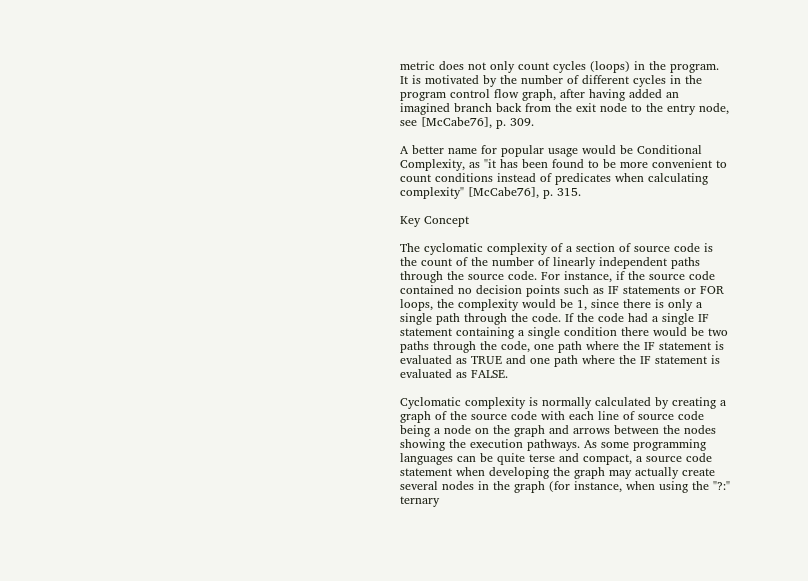metric does not only count cycles (loops) in the program. It is motivated by the number of different cycles in the program control flow graph, after having added an imagined branch back from the exit node to the entry node, see [McCabe76], p. 309.

A better name for popular usage would be Conditional Complexity, as "it has been found to be more convenient to count conditions instead of predicates when calculating complexity" [McCabe76], p. 315.

Key Concept

The cyclomatic complexity of a section of source code is the count of the number of linearly independent paths through the source code. For instance, if the source code contained no decision points such as IF statements or FOR loops, the complexity would be 1, since there is only a single path through the code. If the code had a single IF statement containing a single condition there would be two paths through the code, one path where the IF statement is evaluated as TRUE and one path where the IF statement is evaluated as FALSE.

Cyclomatic complexity is normally calculated by creating a graph of the source code with each line of source code being a node on the graph and arrows between the nodes showing the execution pathways. As some programming languages can be quite terse and compact, a source code statement when developing the graph may actually create several nodes in the graph (for instance, when using the "?:" ternary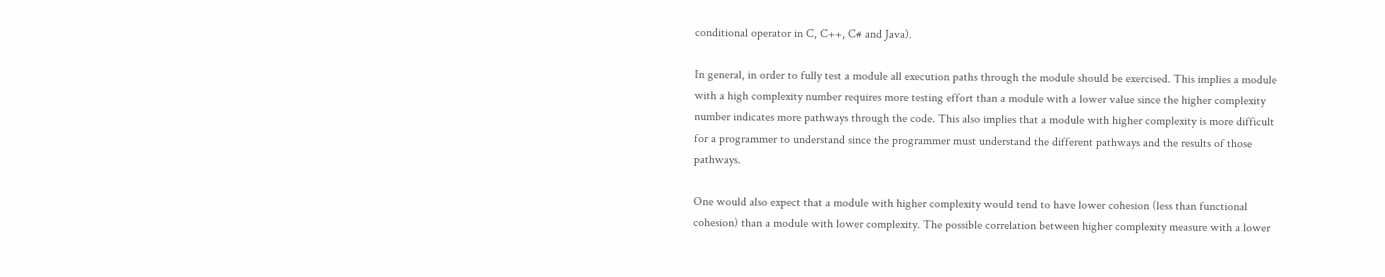conditional operator in C, C++, C# and Java).

In general, in order to fully test a module all execution paths through the module should be exercised. This implies a module with a high complexity number requires more testing effort than a module with a lower value since the higher complexity number indicates more pathways through the code. This also implies that a module with higher complexity is more difficult for a programmer to understand since the programmer must understand the different pathways and the results of those pathways.

One would also expect that a module with higher complexity would tend to have lower cohesion (less than functional cohesion) than a module with lower complexity. The possible correlation between higher complexity measure with a lower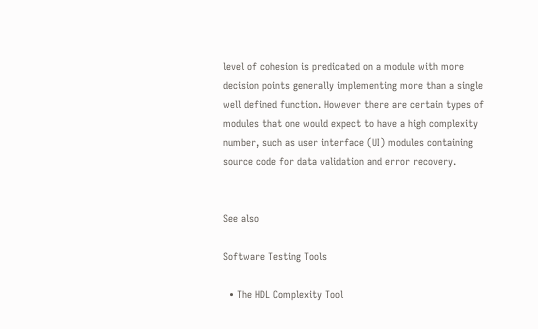level of cohesion is predicated on a module with more decision points generally implementing more than a single well defined function. However there are certain types of modules that one would expect to have a high complexity number, such as user interface (UI) modules containing source code for data validation and error recovery.


See also

Software Testing Tools

  • The HDL Complexity Tool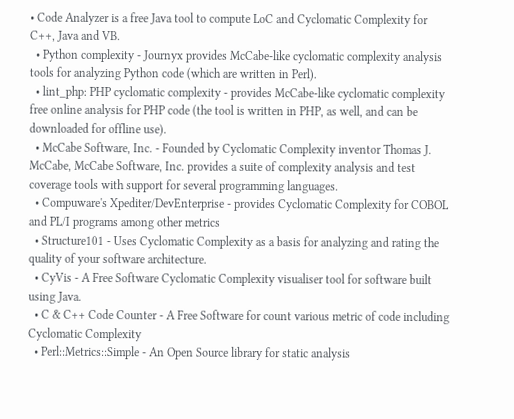• Code Analyzer is a free Java tool to compute LoC and Cyclomatic Complexity for C++, Java and VB.
  • Python complexity - Journyx provides McCabe-like cyclomatic complexity analysis tools for analyzing Python code (which are written in Perl).
  • lint_php: PHP cyclomatic complexity - provides McCabe-like cyclomatic complexity free online analysis for PHP code (the tool is written in PHP, as well, and can be downloaded for offline use).
  • McCabe Software, Inc. - Founded by Cyclomatic Complexity inventor Thomas J. McCabe, McCabe Software, Inc. provides a suite of complexity analysis and test coverage tools with support for several programming languages.
  • Compuware's Xpediter/DevEnterprise - provides Cyclomatic Complexity for COBOL and PL/I programs among other metrics
  • Structure101 - Uses Cyclomatic Complexity as a basis for analyzing and rating the quality of your software architecture.
  • CyVis - A Free Software Cyclomatic Complexity visualiser tool for software built using Java.
  • C & C++ Code Counter - A Free Software for count various metric of code including Cyclomatic Complexity
  • Perl::Metrics::Simple - An Open Source library for static analysis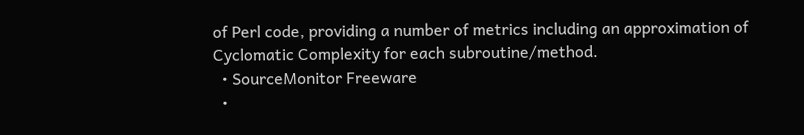of Perl code, providing a number of metrics including an approximation of Cyclomatic Complexity for each subroutine/method.
  • SourceMonitor Freeware
  •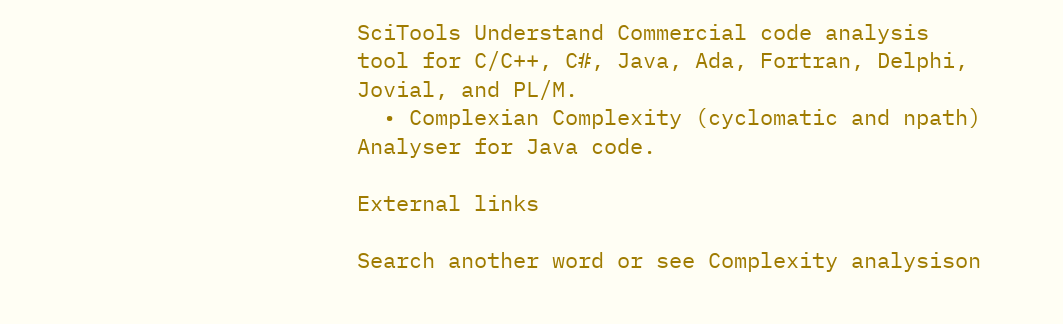SciTools Understand Commercial code analysis tool for C/C++, C#, Java, Ada, Fortran, Delphi, Jovial, and PL/M.
  • Complexian Complexity (cyclomatic and npath) Analyser for Java code.

External links

Search another word or see Complexity analysison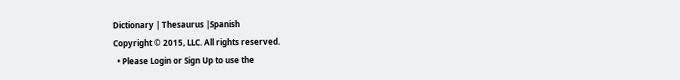Dictionary | Thesaurus |Spanish
Copyright © 2015, LLC. All rights reserved.
  • Please Login or Sign Up to use the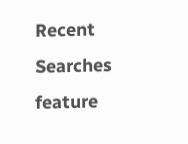Recent Searches feature